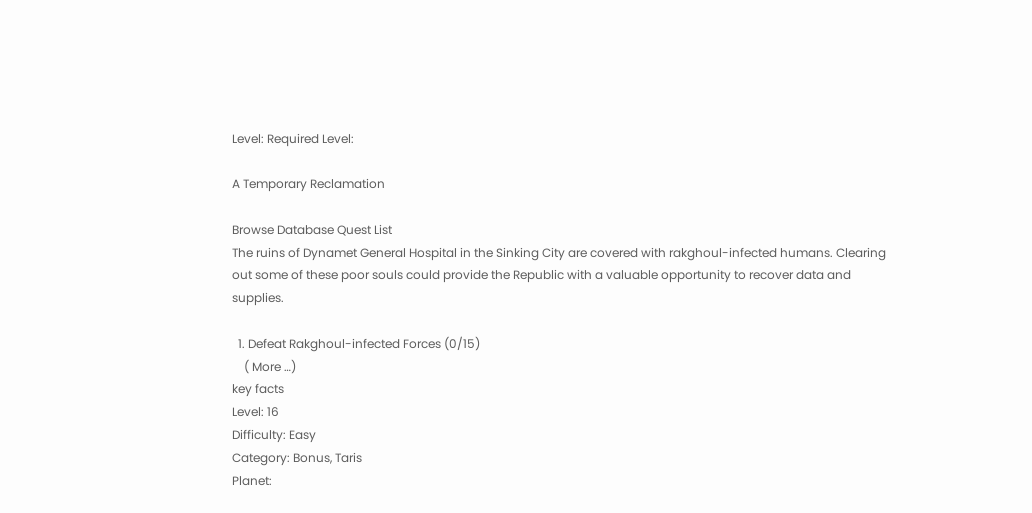Level: Required Level:

A Temporary Reclamation

Browse Database Quest List
The ruins of Dynamet General Hospital in the Sinking City are covered with rakghoul-infected humans. Clearing out some of these poor souls could provide the Republic with a valuable opportunity to recover data and supplies.

  1. Defeat Rakghoul-infected Forces (0/15)
    ( More …)
key facts
Level: 16
Difficulty: Easy
Category: Bonus, Taris
Planet: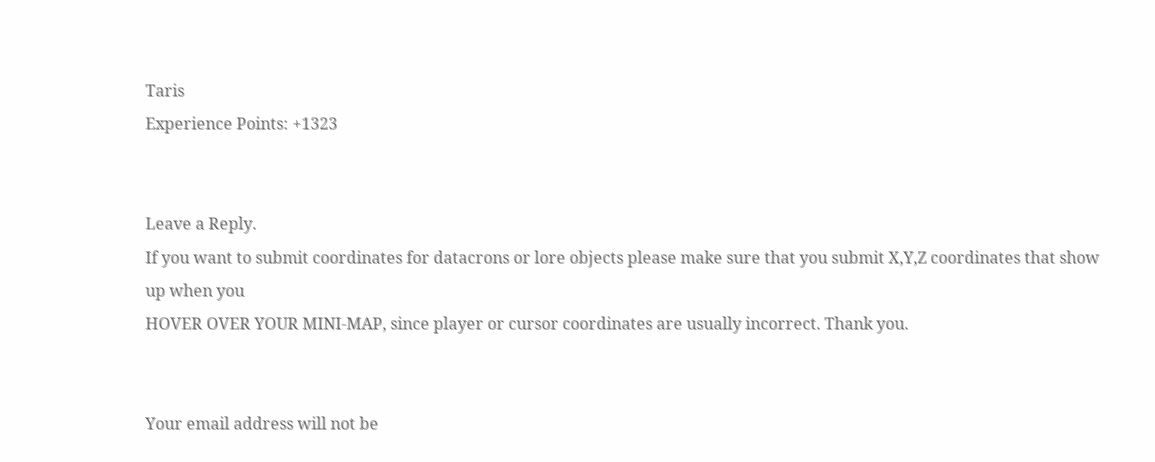Taris
Experience Points: +1323


Leave a Reply.
If you want to submit coordinates for datacrons or lore objects please make sure that you submit X,Y,Z coordinates that show up when you
HOVER OVER YOUR MINI-MAP, since player or cursor coordinates are usually incorrect. Thank you.


Your email address will not be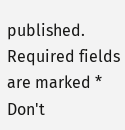published.
Required fields are marked *
Don't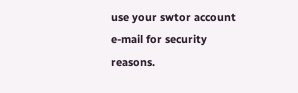use your swtor account e-mail for security reasons.